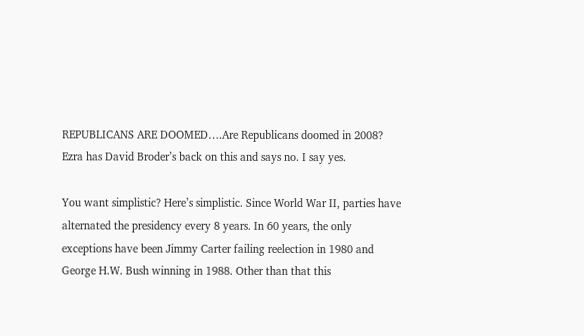REPUBLICANS ARE DOOMED….Are Republicans doomed in 2008? Ezra has David Broder’s back on this and says no. I say yes.

You want simplistic? Here’s simplistic. Since World War II, parties have alternated the presidency every 8 years. In 60 years, the only exceptions have been Jimmy Carter failing reelection in 1980 and George H.W. Bush winning in 1988. Other than that this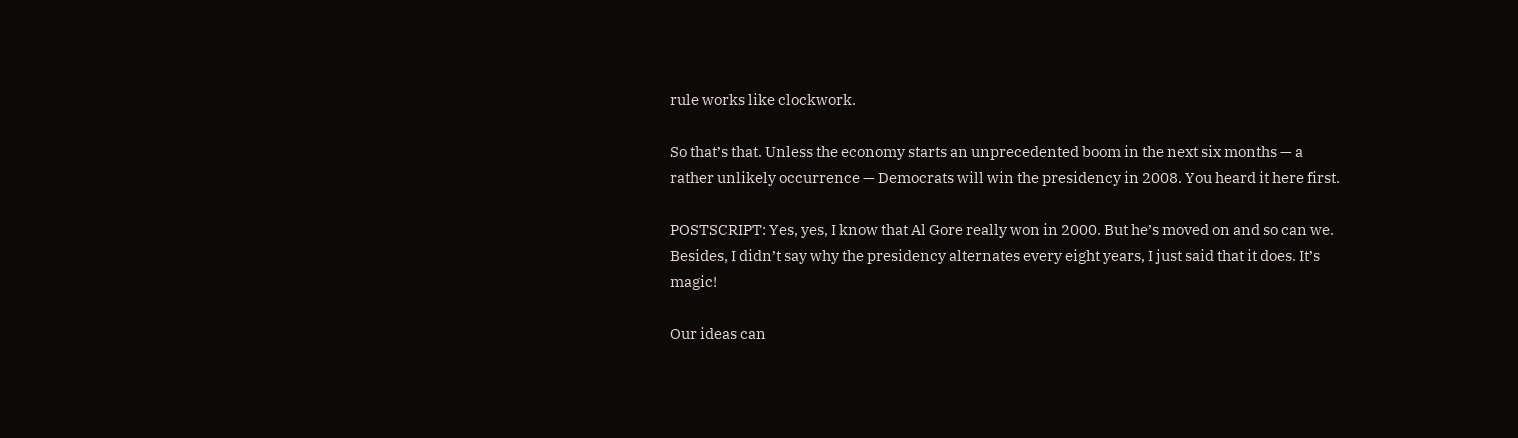rule works like clockwork.

So that’s that. Unless the economy starts an unprecedented boom in the next six months — a rather unlikely occurrence — Democrats will win the presidency in 2008. You heard it here first.

POSTSCRIPT: Yes, yes, I know that Al Gore really won in 2000. But he’s moved on and so can we. Besides, I didn’t say why the presidency alternates every eight years, I just said that it does. It’s magic!

Our ideas can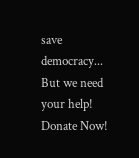save democracy... But we need your help! Donate Now!